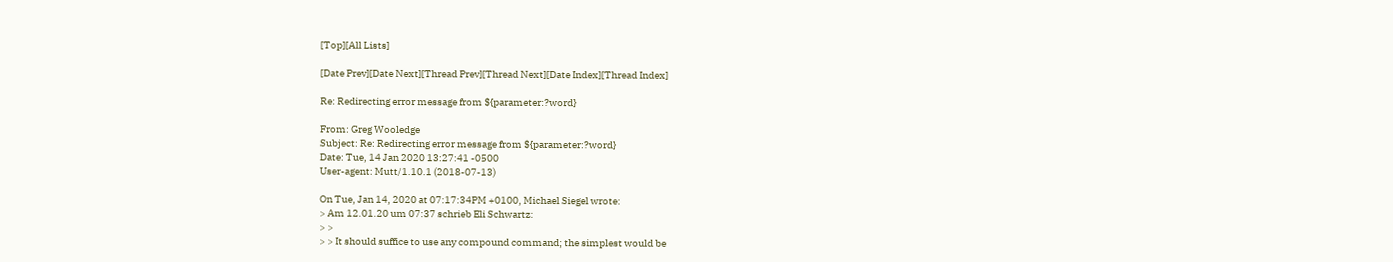[Top][All Lists]

[Date Prev][Date Next][Thread Prev][Thread Next][Date Index][Thread Index]

Re: Redirecting error message from ${parameter:?word}

From: Greg Wooledge
Subject: Re: Redirecting error message from ${parameter:?word}
Date: Tue, 14 Jan 2020 13:27:41 -0500
User-agent: Mutt/1.10.1 (2018-07-13)

On Tue, Jan 14, 2020 at 07:17:34PM +0100, Michael Siegel wrote:
> Am 12.01.20 um 07:37 schrieb Eli Schwartz:
> >
> > It should suffice to use any compound command; the simplest would be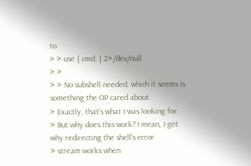to
> > use { cmd; } 2>/dev/null
> >
> > No subshell needed, which it seems is something the OP cared about.
> Exactly, that's what I was looking for.
> But why does this work? I mean, I get why redirecting the shell's error
> stream works when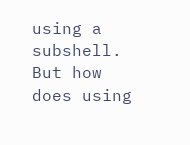using a subshell. But how does using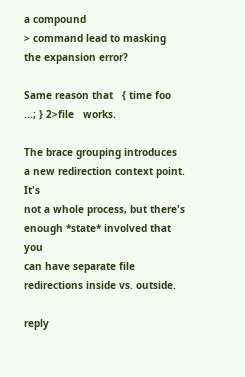a compound
> command lead to masking the expansion error?

Same reason that   { time foo ...; } 2>file   works.

The brace grouping introduces a new redirection context point.  It's
not a whole process, but there's enough *state* involved that you
can have separate file redirections inside vs. outside.

reply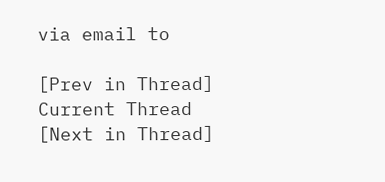via email to

[Prev in Thread] Current Thread [Next in Thread]